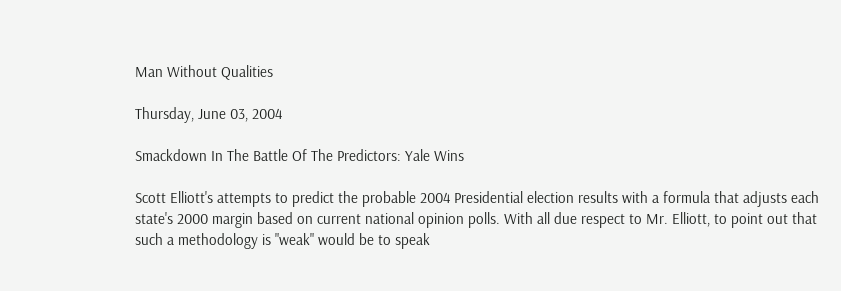Man Without Qualities

Thursday, June 03, 2004

Smackdown In The Battle Of The Predictors: Yale Wins

Scott Elliott's attempts to predict the probable 2004 Presidential election results with a formula that adjusts each state's 2000 margin based on current national opinion polls. With all due respect to Mr. Elliott, to point out that such a methodology is "weak" would be to speak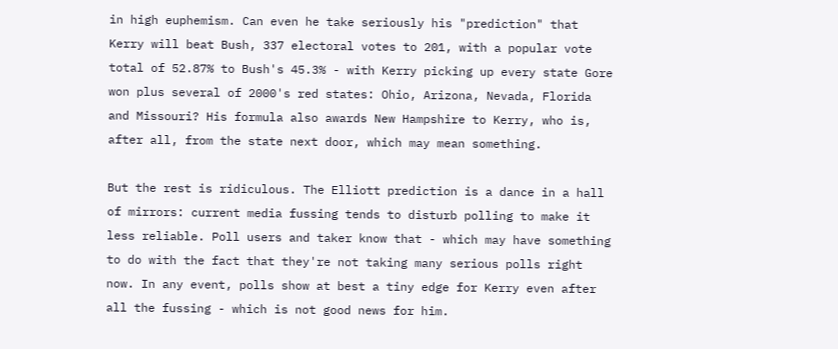in high euphemism. Can even he take seriously his "prediction" that Kerry will beat Bush, 337 electoral votes to 201, with a popular vote total of 52.87% to Bush's 45.3% - with Kerry picking up every state Gore won plus several of 2000's red states: Ohio, Arizona, Nevada, Florida and Missouri? His formula also awards New Hampshire to Kerry, who is, after all, from the state next door, which may mean something.

But the rest is ridiculous. The Elliott prediction is a dance in a hall of mirrors: current media fussing tends to disturb polling to make it less reliable. Poll users and taker know that - which may have something to do with the fact that they're not taking many serious polls right now. In any event, polls show at best a tiny edge for Kerry even after all the fussing - which is not good news for him.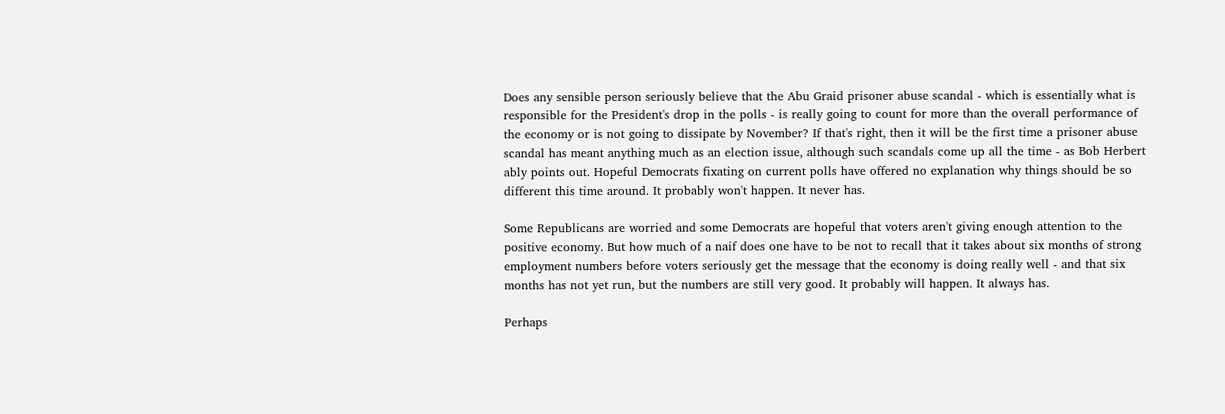Does any sensible person seriously believe that the Abu Graid prisoner abuse scandal - which is essentially what is responsible for the President's drop in the polls - is really going to count for more than the overall performance of the economy or is not going to dissipate by November? If that's right, then it will be the first time a prisoner abuse scandal has meant anything much as an election issue, although such scandals come up all the time - as Bob Herbert ably points out. Hopeful Democrats fixating on current polls have offered no explanation why things should be so different this time around. It probably won't happen. It never has.

Some Republicans are worried and some Democrats are hopeful that voters aren't giving enough attention to the positive economy. But how much of a naif does one have to be not to recall that it takes about six months of strong employment numbers before voters seriously get the message that the economy is doing really well - and that six months has not yet run, but the numbers are still very good. It probably will happen. It always has.

Perhaps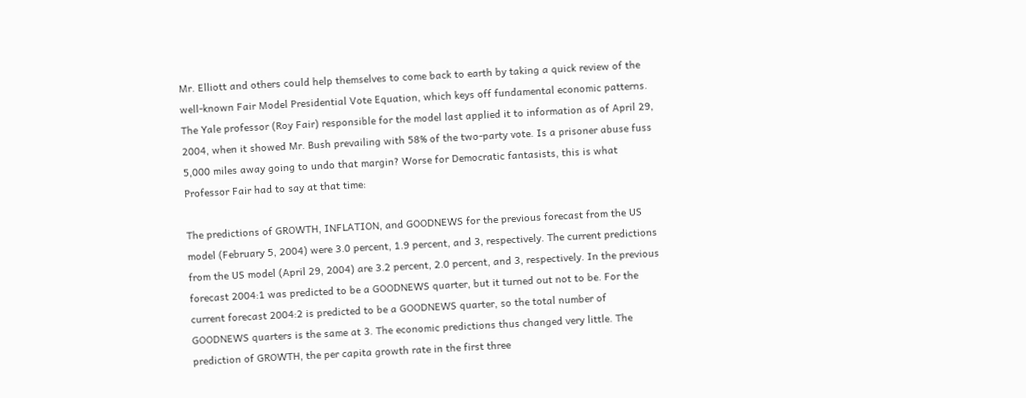Mr. Elliott and others could help themselves to come back to earth by taking a quick review of the well-known Fair Model Presidential Vote Equation, which keys off fundamental economic patterns. The Yale professor (Roy Fair) responsible for the model last applied it to information as of April 29, 2004, when it showed Mr. Bush prevailing with 58% of the two-party vote. Is a prisoner abuse fuss 5,000 miles away going to undo that margin? Worse for Democratic fantasists, this is what Professor Fair had to say at that time:

The predictions of GROWTH, INFLATION, and GOODNEWS for the previous forecast from the US model (February 5, 2004) were 3.0 percent, 1.9 percent, and 3, respectively. The current predictions from the US model (April 29, 2004) are 3.2 percent, 2.0 percent, and 3, respectively. In the previous forecast 2004:1 was predicted to be a GOODNEWS quarter, but it turned out not to be. For the current forecast 2004:2 is predicted to be a GOODNEWS quarter, so the total number of GOODNEWS quarters is the same at 3. The economic predictions thus changed very little. The prediction of GROWTH, the per capita growth rate in the first three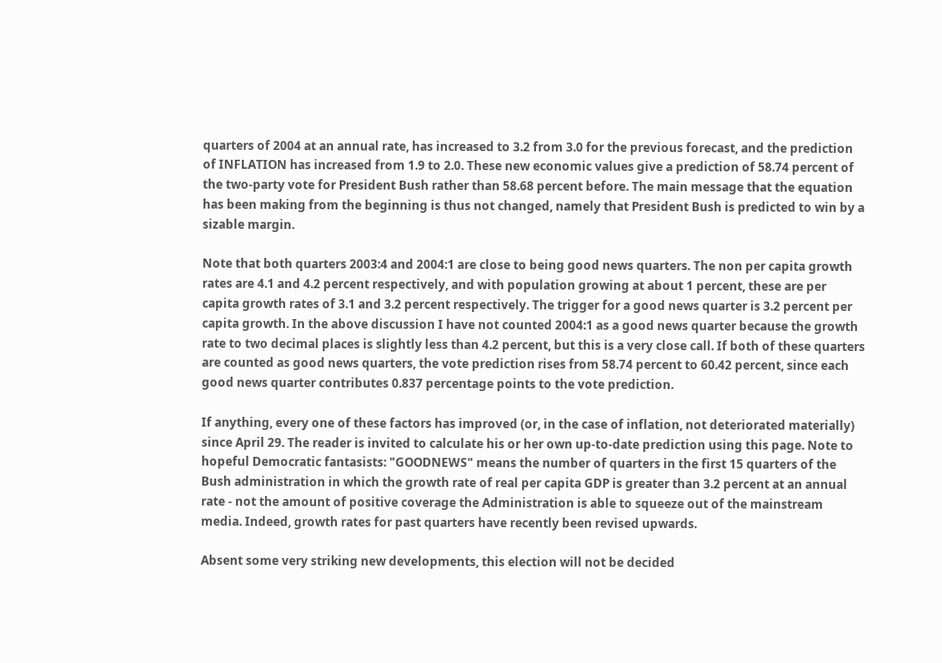quarters of 2004 at an annual rate, has increased to 3.2 from 3.0 for the previous forecast, and the prediction of INFLATION has increased from 1.9 to 2.0. These new economic values give a prediction of 58.74 percent of the two-party vote for President Bush rather than 58.68 percent before. The main message that the equation has been making from the beginning is thus not changed, namely that President Bush is predicted to win by a sizable margin.

Note that both quarters 2003:4 and 2004:1 are close to being good news quarters. The non per capita growth rates are 4.1 and 4.2 percent respectively, and with population growing at about 1 percent, these are per capita growth rates of 3.1 and 3.2 percent respectively. The trigger for a good news quarter is 3.2 percent per capita growth. In the above discussion I have not counted 2004:1 as a good news quarter because the growth rate to two decimal places is slightly less than 4.2 percent, but this is a very close call. If both of these quarters are counted as good news quarters, the vote prediction rises from 58.74 percent to 60.42 percent, since each good news quarter contributes 0.837 percentage points to the vote prediction.

If anything, every one of these factors has improved (or, in the case of inflation, not deteriorated materially) since April 29. The reader is invited to calculate his or her own up-to-date prediction using this page. Note to hopeful Democratic fantasists: "GOODNEWS" means the number of quarters in the first 15 quarters of the Bush administration in which the growth rate of real per capita GDP is greater than 3.2 percent at an annual rate - not the amount of positive coverage the Administration is able to squeeze out of the mainstream media. Indeed, growth rates for past quarters have recently been revised upwards.

Absent some very striking new developments, this election will not be decided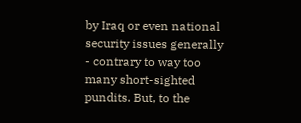by Iraq or even national security issues generally - contrary to way too many short-sighted pundits. But, to the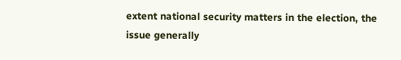extent national security matters in the election, the issue generally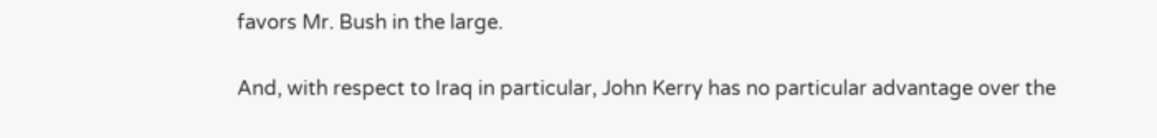favors Mr. Bush in the large.

And, with respect to Iraq in particular, John Kerry has no particular advantage over the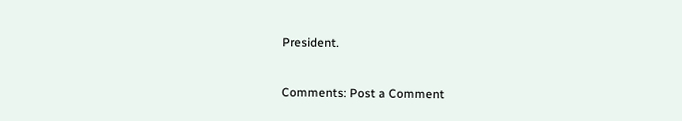President.


Comments: Post a Comment